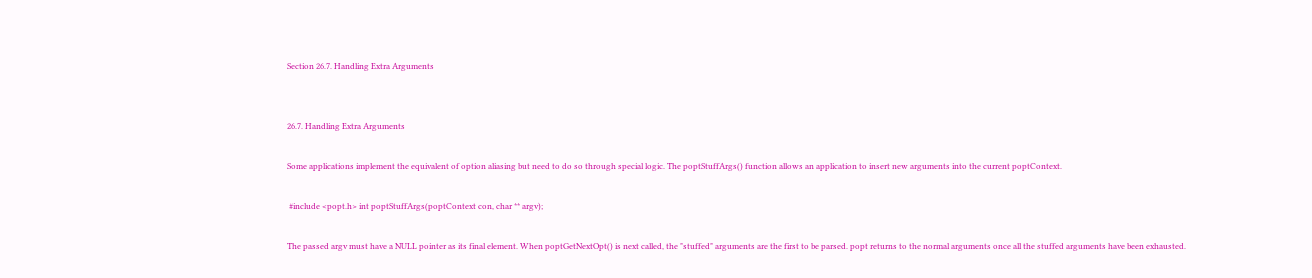Section 26.7. Handling Extra Arguments


26.7. Handling Extra Arguments

Some applications implement the equivalent of option aliasing but need to do so through special logic. The poptStuffArgs() function allows an application to insert new arguments into the current poptContext.

 #include <popt.h> int poptStuffArgs(poptContext con, char ** argv);

The passed argv must have a NULL pointer as its final element. When poptGetNextOpt() is next called, the "stuffed" arguments are the first to be parsed. popt returns to the normal arguments once all the stuffed arguments have been exhausted.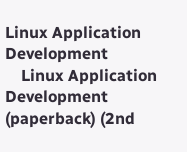Linux Application Development
    Linux Application Development (paperback) (2nd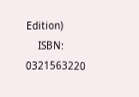Edition)
    ISBN: 0321563220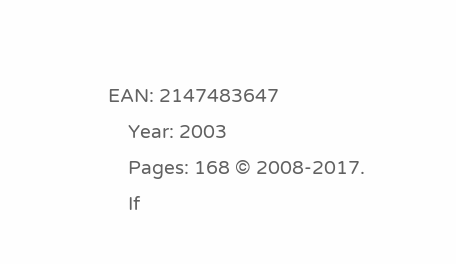EAN: 2147483647
    Year: 2003
    Pages: 168 © 2008-2017.
    If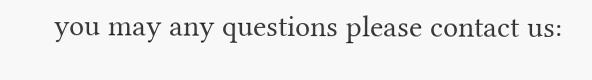you may any questions please contact us: